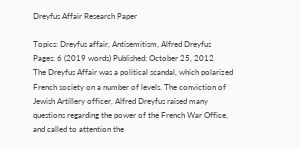Dreyfus Affair Research Paper

Topics: Dreyfus affair, Antisemitism, Alfred Dreyfus Pages: 6 (2019 words) Published: October 25, 2012
The Dreyfus Affair was a political scandal, which polarized French society on a number of levels. The conviction of Jewish Artillery officer, Alfred Dreyfus raised many questions regarding the power of the French War Office, and called to attention the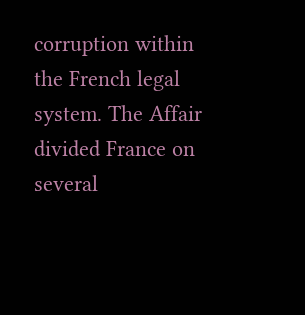corruption within the French legal system. The Affair divided France on several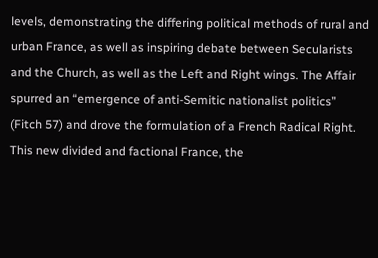levels, demonstrating the differing political methods of rural and urban France, as well as inspiring debate between Secularists and the Church, as well as the Left and Right wings. The Affair spurred an “emergence of anti-Semitic nationalist politics” (Fitch 57) and drove the formulation of a French Radical Right. This new divided and factional France, the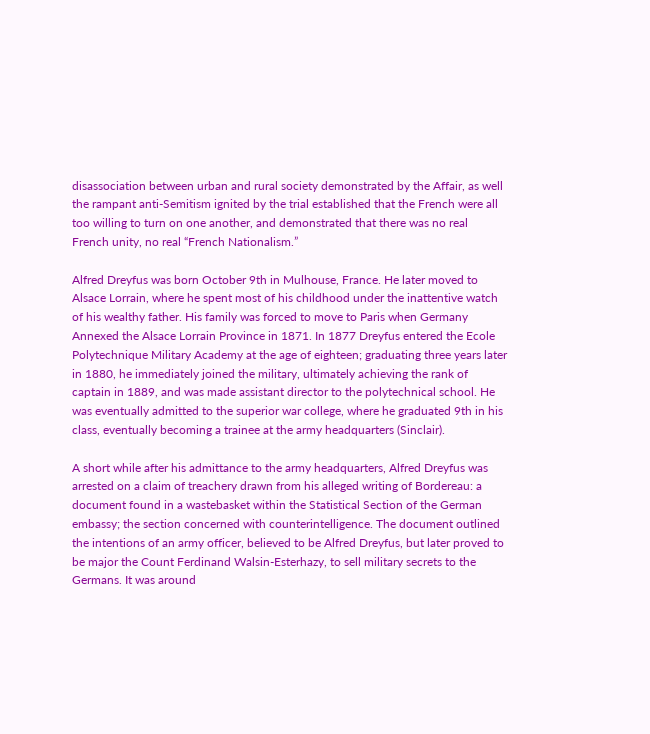disassociation between urban and rural society demonstrated by the Affair, as well the rampant anti-Semitism ignited by the trial established that the French were all too willing to turn on one another, and demonstrated that there was no real French unity, no real “French Nationalism.”

Alfred Dreyfus was born October 9th in Mulhouse, France. He later moved to Alsace Lorrain, where he spent most of his childhood under the inattentive watch of his wealthy father. His family was forced to move to Paris when Germany Annexed the Alsace Lorrain Province in 1871. In 1877 Dreyfus entered the Ecole Polytechnique Military Academy at the age of eighteen; graduating three years later in 1880, he immediately joined the military, ultimately achieving the rank of captain in 1889, and was made assistant director to the polytechnical school. He was eventually admitted to the superior war college, where he graduated 9th in his class, eventually becoming a trainee at the army headquarters (Sinclair).

A short while after his admittance to the army headquarters, Alfred Dreyfus was arrested on a claim of treachery drawn from his alleged writing of Bordereau: a document found in a wastebasket within the Statistical Section of the German embassy; the section concerned with counterintelligence. The document outlined the intentions of an army officer, believed to be Alfred Dreyfus, but later proved to be major the Count Ferdinand Walsin-Esterhazy, to sell military secrets to the Germans. It was around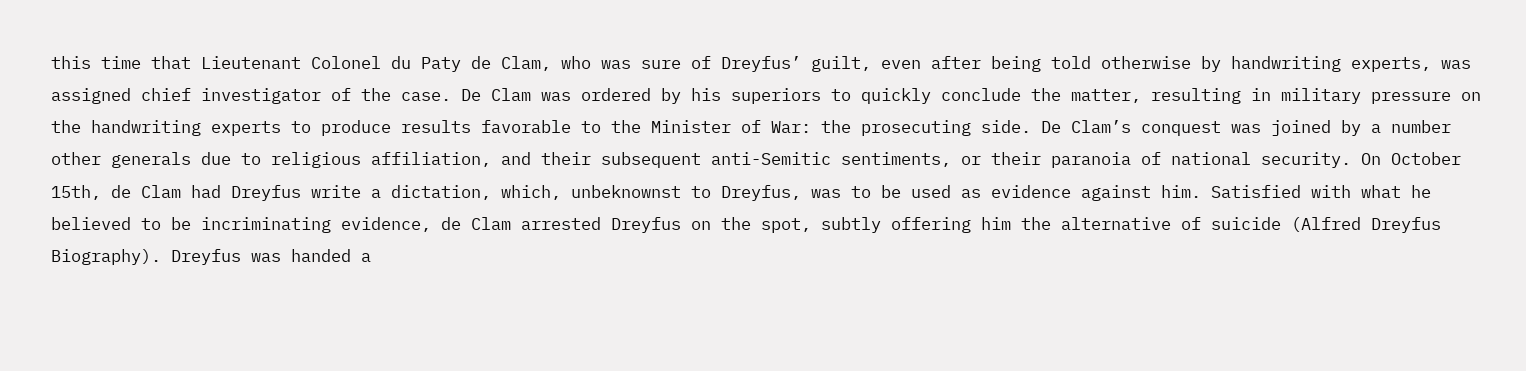this time that Lieutenant Colonel du Paty de Clam, who was sure of Dreyfus’ guilt, even after being told otherwise by handwriting experts, was assigned chief investigator of the case. De Clam was ordered by his superiors to quickly conclude the matter, resulting in military pressure on the handwriting experts to produce results favorable to the Minister of War: the prosecuting side. De Clam’s conquest was joined by a number other generals due to religious affiliation, and their subsequent anti-Semitic sentiments, or their paranoia of national security. On October 15th, de Clam had Dreyfus write a dictation, which, unbeknownst to Dreyfus, was to be used as evidence against him. Satisfied with what he believed to be incriminating evidence, de Clam arrested Dreyfus on the spot, subtly offering him the alternative of suicide (Alfred Dreyfus Biography). Dreyfus was handed a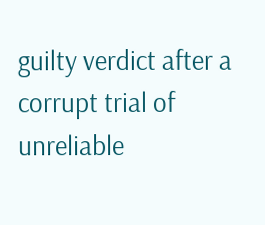guilty verdict after a corrupt trial of unreliable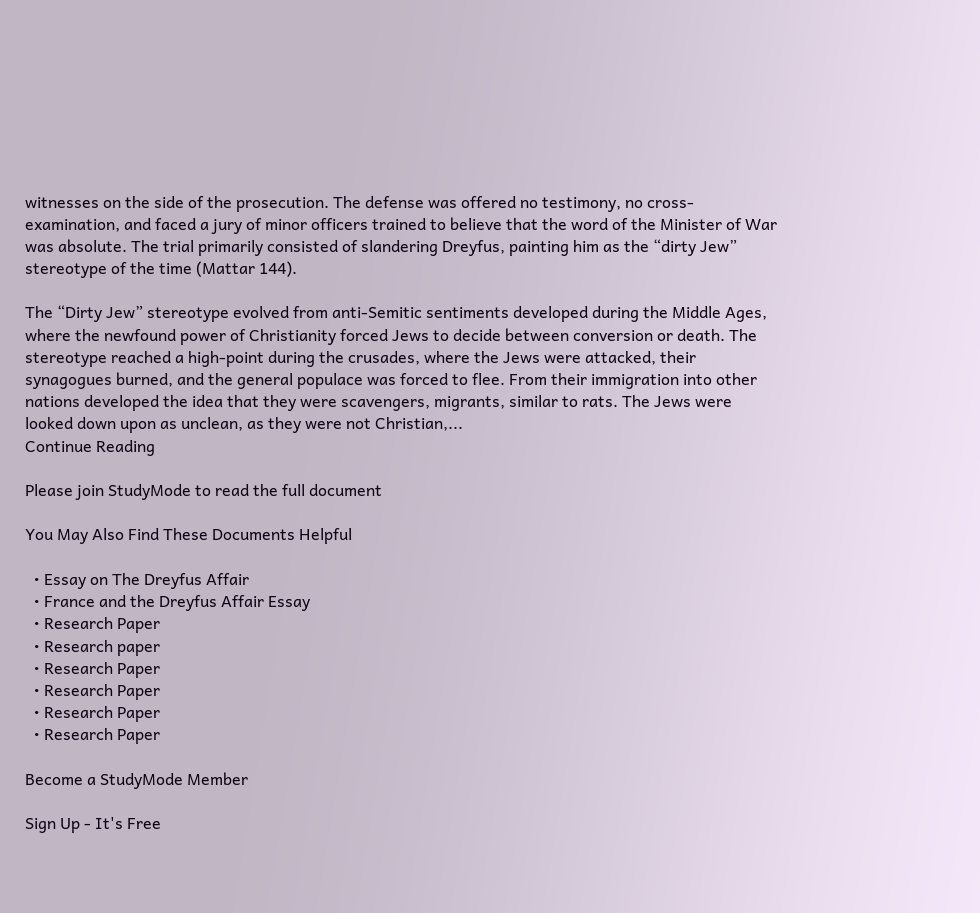witnesses on the side of the prosecution. The defense was offered no testimony, no cross-examination, and faced a jury of minor officers trained to believe that the word of the Minister of War was absolute. The trial primarily consisted of slandering Dreyfus, painting him as the “dirty Jew” stereotype of the time (Mattar 144).

The “Dirty Jew” stereotype evolved from anti-Semitic sentiments developed during the Middle Ages, where the newfound power of Christianity forced Jews to decide between conversion or death. The stereotype reached a high-point during the crusades, where the Jews were attacked, their synagogues burned, and the general populace was forced to flee. From their immigration into other nations developed the idea that they were scavengers, migrants, similar to rats. The Jews were looked down upon as unclean, as they were not Christian,...
Continue Reading

Please join StudyMode to read the full document

You May Also Find These Documents Helpful

  • Essay on The Dreyfus Affair
  • France and the Dreyfus Affair Essay
  • Research Paper
  • Research paper
  • Research Paper
  • Research Paper
  • Research Paper
  • Research Paper

Become a StudyMode Member

Sign Up - It's Free